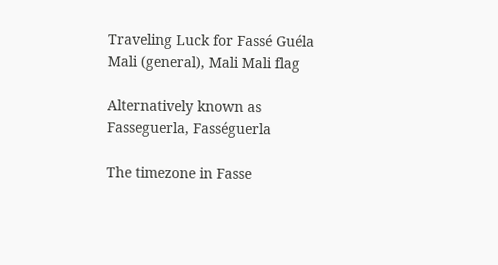Traveling Luck for Fassé Guéla Mali (general), Mali Mali flag

Alternatively known as Fasseguerla, Fasséguerla

The timezone in Fasse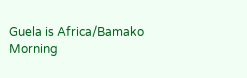Guela is Africa/Bamako
Morning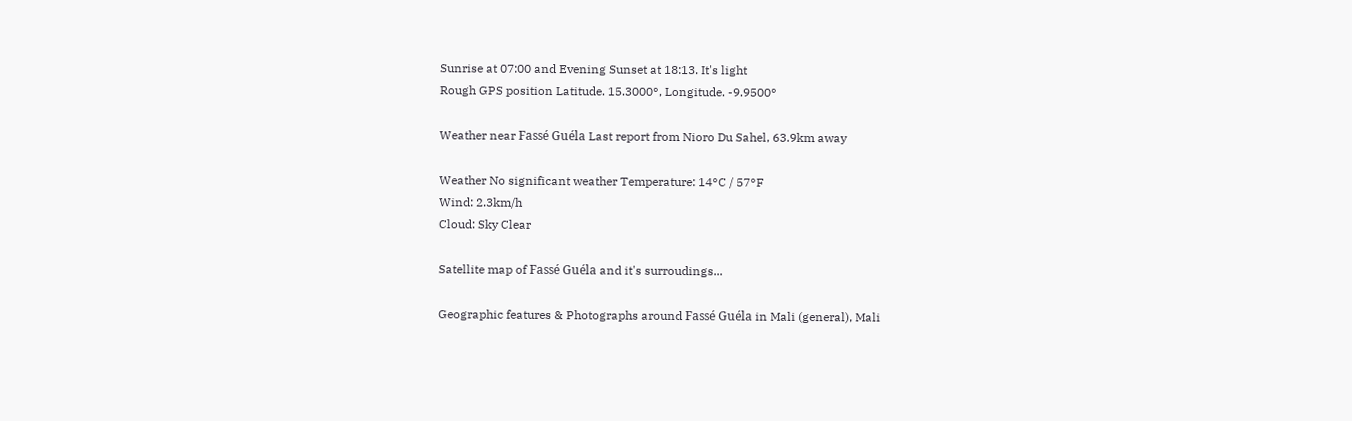Sunrise at 07:00 and Evening Sunset at 18:13. It's light
Rough GPS position Latitude. 15.3000°, Longitude. -9.9500°

Weather near Fassé Guéla Last report from Nioro Du Sahel, 63.9km away

Weather No significant weather Temperature: 14°C / 57°F
Wind: 2.3km/h
Cloud: Sky Clear

Satellite map of Fassé Guéla and it's surroudings...

Geographic features & Photographs around Fassé Guéla in Mali (general), Mali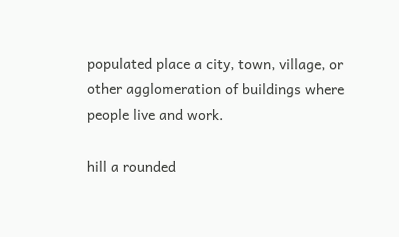populated place a city, town, village, or other agglomeration of buildings where people live and work.

hill a rounded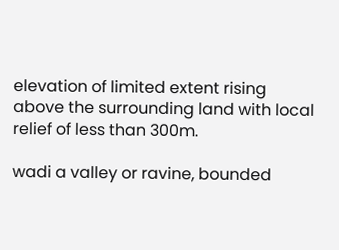elevation of limited extent rising above the surrounding land with local relief of less than 300m.

wadi a valley or ravine, bounded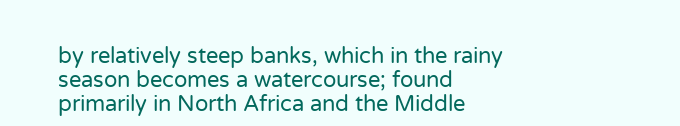by relatively steep banks, which in the rainy season becomes a watercourse; found primarily in North Africa and the Middle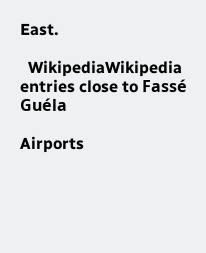East.

  WikipediaWikipedia entries close to Fassé Guéla

Airports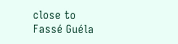close to Fassé Guéla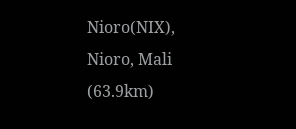Nioro(NIX), Nioro, Mali (63.9km)